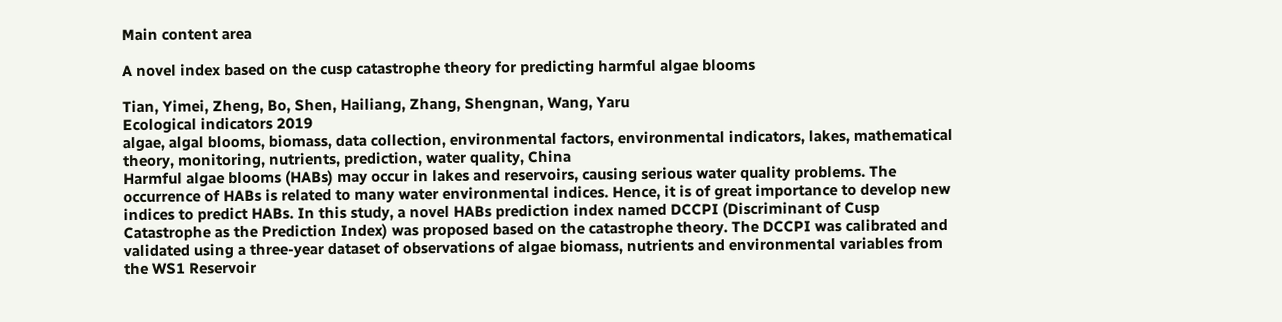Main content area

A novel index based on the cusp catastrophe theory for predicting harmful algae blooms

Tian, Yimei, Zheng, Bo, Shen, Hailiang, Zhang, Shengnan, Wang, Yaru
Ecological indicators 2019
algae, algal blooms, biomass, data collection, environmental factors, environmental indicators, lakes, mathematical theory, monitoring, nutrients, prediction, water quality, China
Harmful algae blooms (HABs) may occur in lakes and reservoirs, causing serious water quality problems. The occurrence of HABs is related to many water environmental indices. Hence, it is of great importance to develop new indices to predict HABs. In this study, a novel HABs prediction index named DCCPI (Discriminant of Cusp Catastrophe as the Prediction Index) was proposed based on the catastrophe theory. The DCCPI was calibrated and validated using a three-year dataset of observations of algae biomass, nutrients and environmental variables from the WS1 Reservoir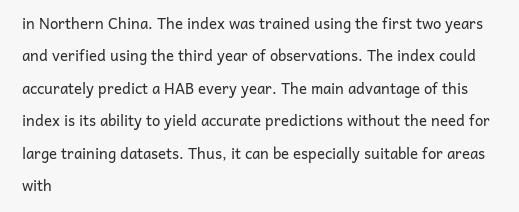in Northern China. The index was trained using the first two years and verified using the third year of observations. The index could accurately predict a HAB every year. The main advantage of this index is its ability to yield accurate predictions without the need for large training datasets. Thus, it can be especially suitable for areas with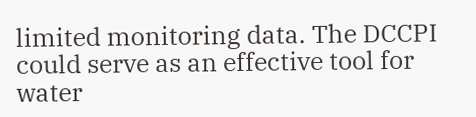limited monitoring data. The DCCPI could serve as an effective tool for water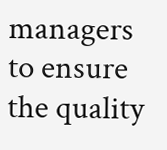managers to ensure the quality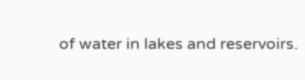of water in lakes and reservoirs.